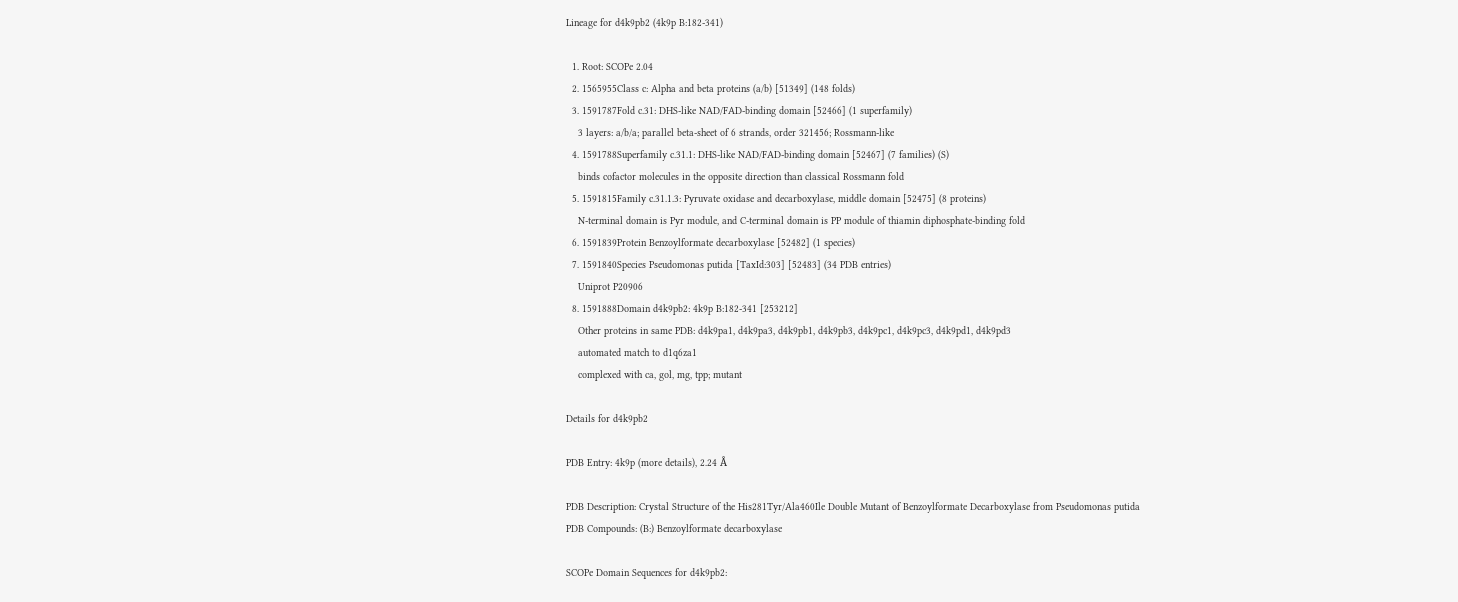Lineage for d4k9pb2 (4k9p B:182-341)

  1. Root: SCOPe 2.04
  2. 1565955Class c: Alpha and beta proteins (a/b) [51349] (148 folds)
  3. 1591787Fold c.31: DHS-like NAD/FAD-binding domain [52466] (1 superfamily)
    3 layers: a/b/a; parallel beta-sheet of 6 strands, order 321456; Rossmann-like
  4. 1591788Superfamily c.31.1: DHS-like NAD/FAD-binding domain [52467] (7 families) (S)
    binds cofactor molecules in the opposite direction than classical Rossmann fold
  5. 1591815Family c.31.1.3: Pyruvate oxidase and decarboxylase, middle domain [52475] (8 proteins)
    N-terminal domain is Pyr module, and C-terminal domain is PP module of thiamin diphosphate-binding fold
  6. 1591839Protein Benzoylformate decarboxylase [52482] (1 species)
  7. 1591840Species Pseudomonas putida [TaxId:303] [52483] (34 PDB entries)
    Uniprot P20906
  8. 1591888Domain d4k9pb2: 4k9p B:182-341 [253212]
    Other proteins in same PDB: d4k9pa1, d4k9pa3, d4k9pb1, d4k9pb3, d4k9pc1, d4k9pc3, d4k9pd1, d4k9pd3
    automated match to d1q6za1
    complexed with ca, gol, mg, tpp; mutant

Details for d4k9pb2

PDB Entry: 4k9p (more details), 2.24 Å

PDB Description: Crystal Structure of the His281Tyr/Ala460Ile Double Mutant of Benzoylformate Decarboxylase from Pseudomonas putida
PDB Compounds: (B:) Benzoylformate decarboxylase

SCOPe Domain Sequences for d4k9pb2: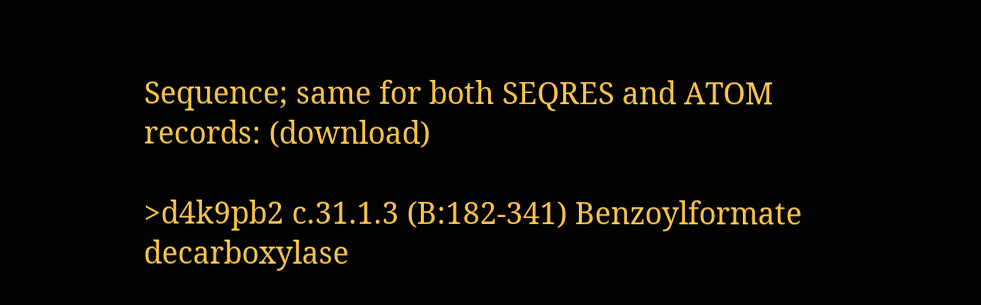Sequence; same for both SEQRES and ATOM records: (download)

>d4k9pb2 c.31.1.3 (B:182-341) Benzoylformate decarboxylase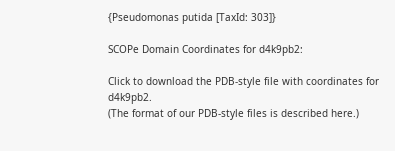{Pseudomonas putida [TaxId: 303]}

SCOPe Domain Coordinates for d4k9pb2:

Click to download the PDB-style file with coordinates for d4k9pb2.
(The format of our PDB-style files is described here.)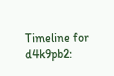Timeline for d4k9pb2: